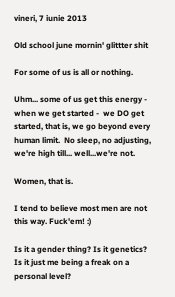vineri, 7 iunie 2013

Old school june mornin' glittter shit

For some of us is all or nothing.

Uhm... some of us get this energy - when we get started -  we DO get started, that is, we go beyond every human limit.  No sleep, no adjusting, we're high till... well...we're not.

Women, that is.

I tend to believe most men are not this way. Fuck'em! :)

Is it a gender thing? Is it genetics? Is it just me being a freak on a personal level?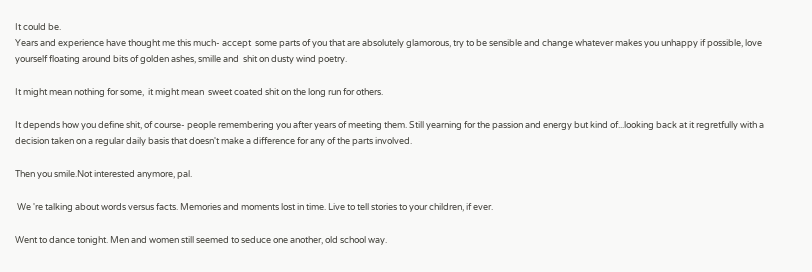It could be.
Years and experience have thought me this much- accept  some parts of you that are absolutely glamorous, try to be sensible and change whatever makes you unhappy if possible, love yourself floating around bits of golden ashes, smille and  shit on dusty wind poetry.

It might mean nothing for some,  it might mean  sweet coated shit on the long run for others.

It depends how you define shit, of course- people remembering you after years of meeting them. Still yearning for the passion and energy but kind of...looking back at it regretfully with a decision taken on a regular daily basis that doesn't make a difference for any of the parts involved.

Then you smile.Not interested anymore, pal.

 We 're talking about words versus facts. Memories and moments lost in time. Live to tell stories to your children, if ever.

Went to dance tonight. Men and women still seemed to seduce one another, old school way.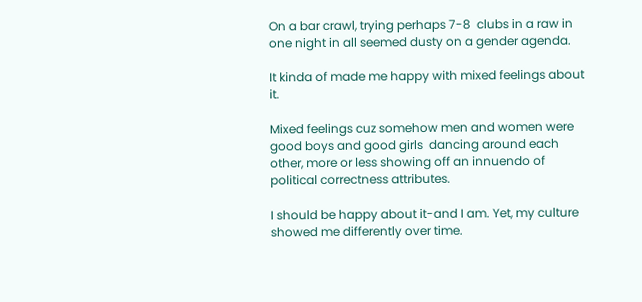On a bar crawl, trying perhaps 7-8  clubs in a raw in one night in all seemed dusty on a gender agenda.

It kinda of made me happy with mixed feelings about it.

Mixed feelings cuz somehow men and women were good boys and good girls  dancing around each other, more or less showing off an innuendo of political correctness attributes.

I should be happy about it-and I am. Yet, my culture showed me differently over time.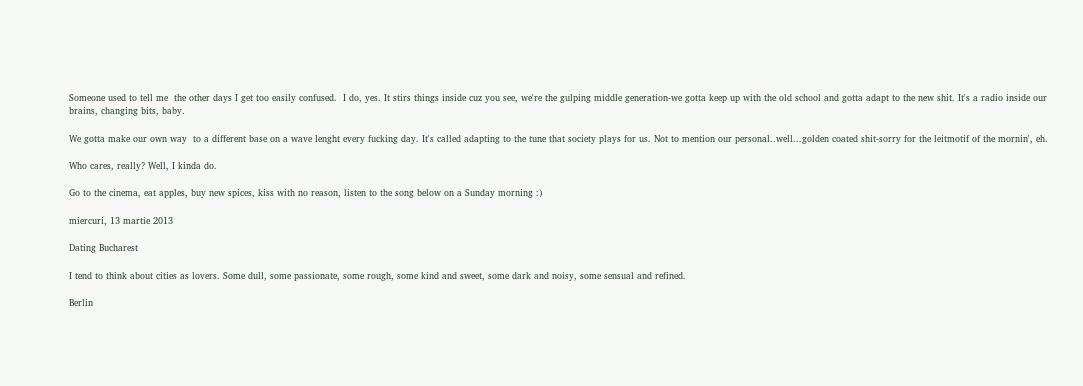Someone used to tell me  the other days I get too easily confused.  I do, yes. It stirs things inside cuz you see, we're the gulping middle generation-we gotta keep up with the old school and gotta adapt to the new shit. It's a radio inside our brains, changing bits, baby.

We gotta make our own way  to a different base on a wave lenght every fucking day. It's called adapting to the tune that society plays for us. Not to mention our personal..well...golden coated shit-sorry for the leitmotif of the mornin', eh.

Who cares, really? Well, I kinda do.

Go to the cinema, eat apples, buy new spices, kiss with no reason, listen to the song below on a Sunday morning :)

miercuri, 13 martie 2013

Dating Bucharest

I tend to think about cities as lovers. Some dull, some passionate, some rough, some kind and sweet, some dark and noisy, some sensual and refined.

Berlin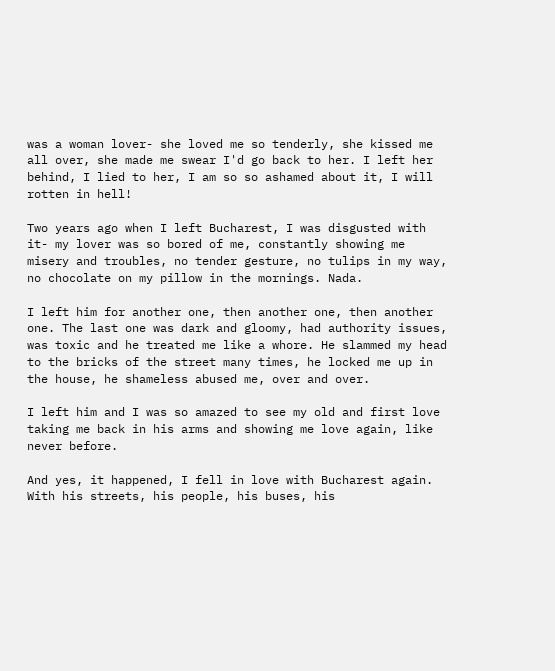was a woman lover- she loved me so tenderly, she kissed me all over, she made me swear I'd go back to her. I left her behind, I lied to her, I am so so ashamed about it, I will rotten in hell!

Two years ago when I left Bucharest, I was disgusted with it- my lover was so bored of me, constantly showing me misery and troubles, no tender gesture, no tulips in my way,  no chocolate on my pillow in the mornings. Nada.

I left him for another one, then another one, then another one. The last one was dark and gloomy, had authority issues, was toxic and he treated me like a whore. He slammed my head to the bricks of the street many times, he locked me up in the house, he shameless abused me, over and over.

I left him and I was so amazed to see my old and first love taking me back in his arms and showing me love again, like never before.

And yes, it happened, I fell in love with Bucharest again. With his streets, his people, his buses, his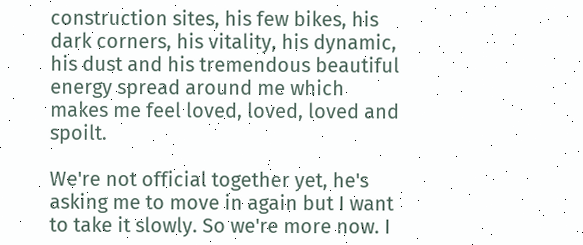construction sites, his few bikes, his dark corners, his vitality, his dynamic, his dust and his tremendous beautiful energy spread around me which makes me feel loved, loved, loved and spoilt.

We're not official together yet, he's asking me to move in again but I want to take it slowly. So we're more now. I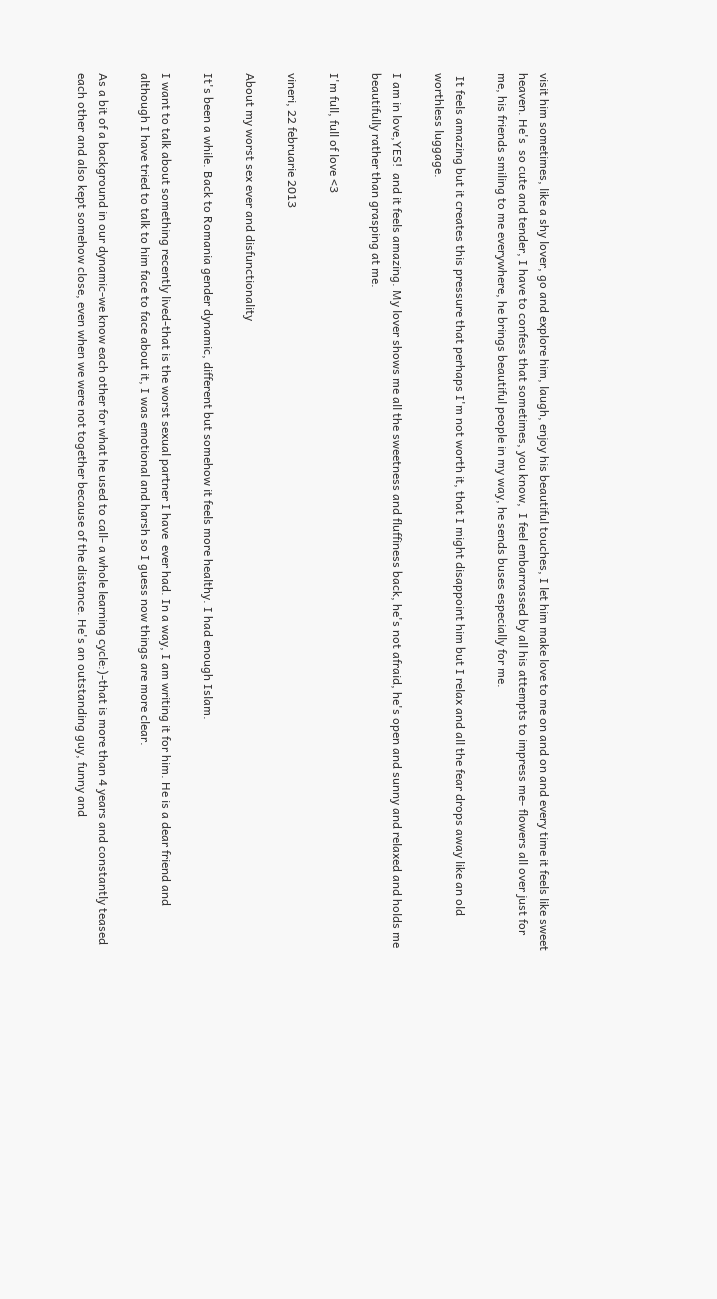visit him sometimes, like a shy lover, go and explore him, laugh, enjoy his beautiful touches, I let him make love to me on and on and every time it feels like sweet heaven. He's  so cute and tender, I have to confess that sometimes, you know,  I feel embarrassed by all his attempts to impress me- flowers all over just for me, his friends smiling to me everywhere, he brings beautiful people in my way, he sends buses especially for me.

 It feels amazing but it creates this pressure that perhaps I'm not worth it, that I might disappoint him but I relax and all the fear drops away like an old worthless luggage.

I am in love,YES!  and it feels amazing. My lover shows me all the sweetness and fluffiness back, he's not afraid, he's open and sunny and relaxed and holds me beautifully rather than grasping at me.

I'm full, full of love <3

vineri, 22 februarie 2013

About my worst sex ever and disfunctionality

It's been a while. Back to Romania gender dynamic, different but somehow it feels more healthy. I had enough Islam.

I want to talk about something recently lived-that is the worst sexual partner I have  ever had. In a way, I am writing it for him. He is a dear friend and although I have tried to talk to him face to face about it, I was emotional and harsh so I guess now things are more clear.

As a bit of a background in our dynamic-we know each other for what he used to call- a whole learning cycle:)-that is more than 4 years and constantly teased each other and also kept somehow close, even when we were not together because of the distance. He's an outstanding guy, funny and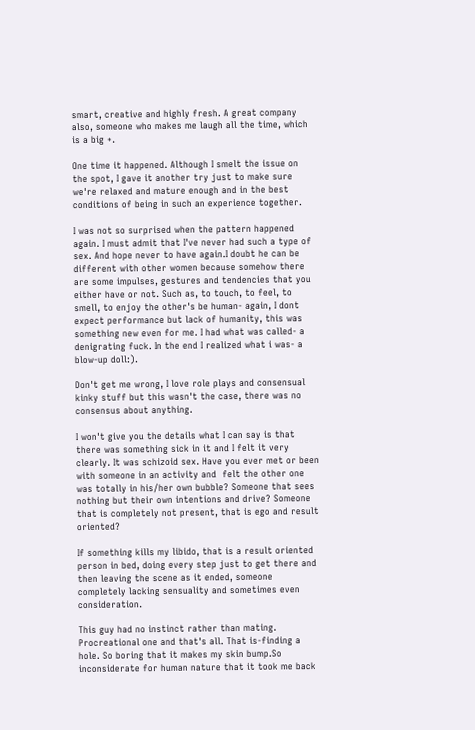smart, creative and highly fresh. A great company also, someone who makes me laugh all the time, which is a big +.

One time it happened. Although I smelt the issue on the spot, I gave it another try just to make sure we're relaxed and mature enough and in the best conditions of being in such an experience together.

I was not so surprised when the pattern happened again. I must admit that I've never had such a type of sex. And hope never to have again.I doubt he can be different with other women because somehow there are some impulses, gestures and tendencies that you either have or not. Such as, to touch, to feel, to smell, to enjoy the other's be human- again, I dont expect performance but lack of humanity, this was something new even for me. I had what was called- a denigrating fuck. In the end I realized what i was- a blow-up doll:).

Don't get me wrong, I love role plays and consensual kinky stuff but this wasn't the case, there was no consensus about anything.

I won't give you the details what I can say is that there was something sick in it and I felt it very clearly. It was schizoid sex. Have you ever met or been with someone in an activity and  felt the other one was totally in his/her own bubble? Someone that sees nothing but their own intentions and drive? Someone that is completely not present, that is ego and result oriented?

If something kills my libido, that is a result oriented person in bed, doing every step just to get there and then leaving the scene as it ended, someone completely lacking sensuality and sometimes even consideration.

This guy had no instinct rather than mating. Procreational one and that's all. That is-finding a hole. So boring that it makes my skin bump.So inconsiderate for human nature that it took me back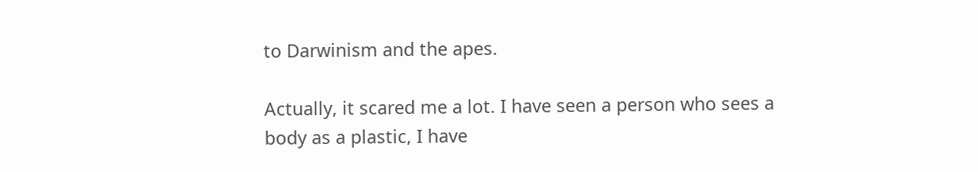to Darwinism and the apes.

Actually, it scared me a lot. I have seen a person who sees a body as a plastic, I have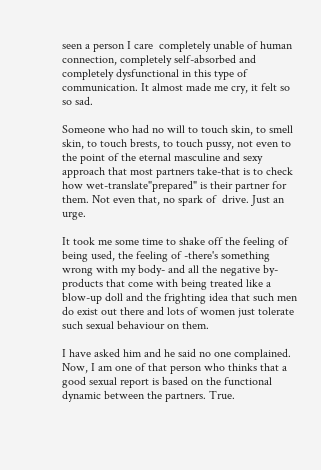seen a person I care  completely unable of human connection, completely self-absorbed and completely dysfunctional in this type of communication. It almost made me cry, it felt so so sad.

Someone who had no will to touch skin, to smell skin, to touch brests, to touch pussy, not even to the point of the eternal masculine and sexy approach that most partners take-that is to check how wet-translate"prepared" is their partner for them. Not even that, no spark of  drive. Just an urge.

It took me some time to shake off the feeling of being used, the feeling of -there's something wrong with my body- and all the negative by-products that come with being treated like a blow-up doll and the frighting idea that such men do exist out there and lots of women just tolerate such sexual behaviour on them.

I have asked him and he said no one complained. Now, I am one of that person who thinks that a good sexual report is based on the functional dynamic between the partners. True.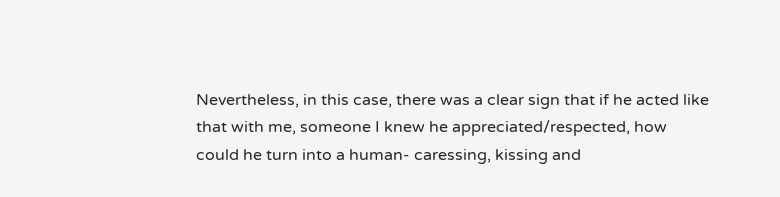Nevertheless, in this case, there was a clear sign that if he acted like that with me, someone I knew he appreciated/respected, how could he turn into a human- caressing, kissing and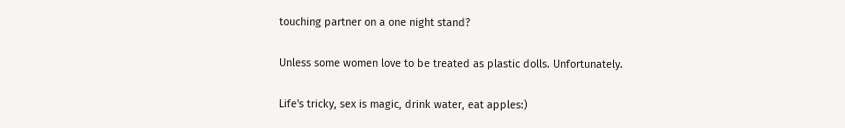touching partner on a one night stand?

Unless some women love to be treated as plastic dolls. Unfortunately.

Life's tricky, sex is magic, drink water, eat apples:)